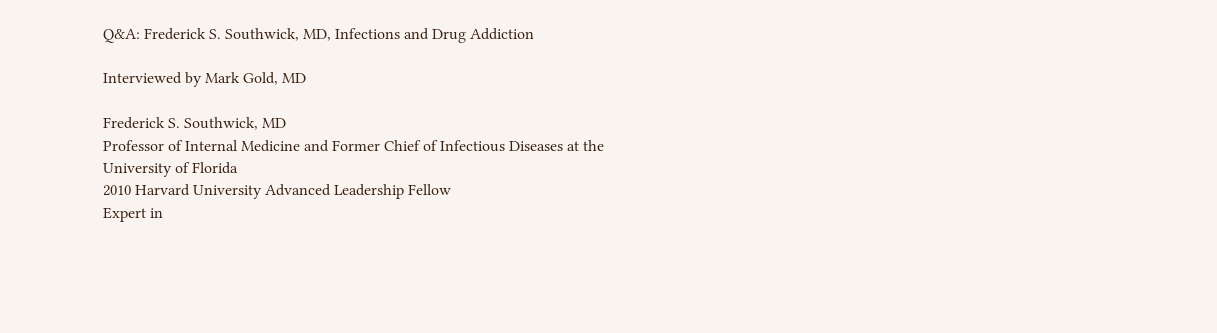Q&A: Frederick S. Southwick, MD, Infections and Drug Addiction

Interviewed by Mark Gold, MD

Frederick S. Southwick, MD
Professor of Internal Medicine and Former Chief of Infectious Diseases at the University of Florida
2010 Harvard University Advanced Leadership Fellow
Expert in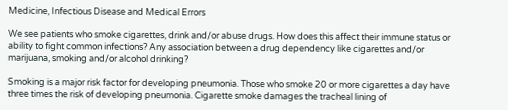Medicine, Infectious Disease and Medical Errors

We see patients who smoke cigarettes, drink and/or abuse drugs. How does this affect their immune status or ability to fight common infections? Any association between a drug dependency like cigarettes and/or marijuana, smoking and/or alcohol drinking?

Smoking is a major risk factor for developing pneumonia. Those who smoke 20 or more cigarettes a day have three times the risk of developing pneumonia. Cigarette smoke damages the tracheal lining of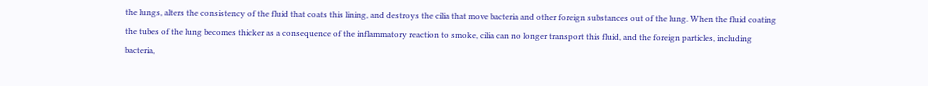the lungs, alters the consistency of the fluid that coats this lining, and destroys the cilia that move bacteria and other foreign substances out of the lung. When the fluid coating the tubes of the lung becomes thicker as a consequence of the inflammatory reaction to smoke, cilia can no longer transport this fluid, and the foreign particles, including bacteria,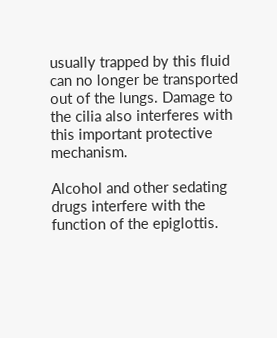usually trapped by this fluid can no longer be transported out of the lungs. Damage to the cilia also interferes with this important protective mechanism.

Alcohol and other sedating drugs interfere with the function of the epiglottis.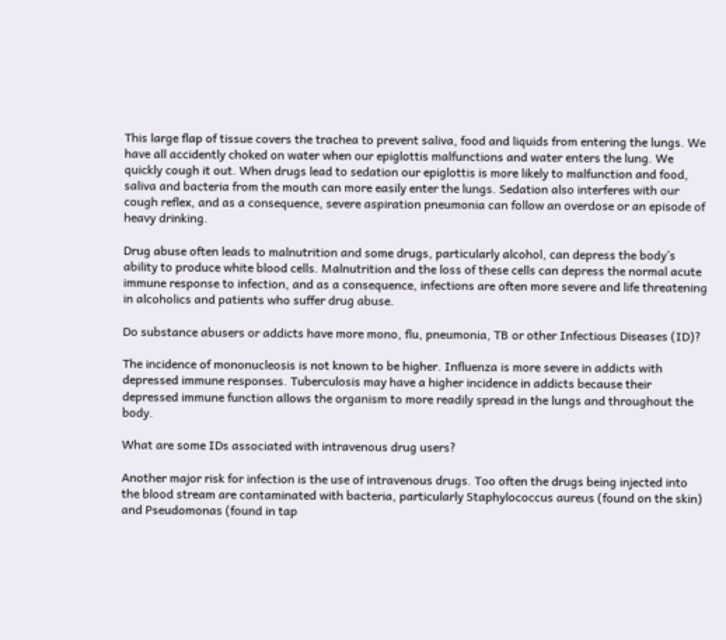This large flap of tissue covers the trachea to prevent saliva, food and liquids from entering the lungs. We have all accidently choked on water when our epiglottis malfunctions and water enters the lung. We quickly cough it out. When drugs lead to sedation our epiglottis is more likely to malfunction and food, saliva and bacteria from the mouth can more easily enter the lungs. Sedation also interferes with our cough reflex, and as a consequence, severe aspiration pneumonia can follow an overdose or an episode of heavy drinking.

Drug abuse often leads to malnutrition and some drugs, particularly alcohol, can depress the body’s ability to produce white blood cells. Malnutrition and the loss of these cells can depress the normal acute immune response to infection, and as a consequence, infections are often more severe and life threatening in alcoholics and patients who suffer drug abuse.

Do substance abusers or addicts have more mono, flu, pneumonia, TB or other Infectious Diseases (ID)?

The incidence of mononucleosis is not known to be higher. Influenza is more severe in addicts with depressed immune responses. Tuberculosis may have a higher incidence in addicts because their depressed immune function allows the organism to more readily spread in the lungs and throughout the body.

What are some IDs associated with intravenous drug users?

Another major risk for infection is the use of intravenous drugs. Too often the drugs being injected into the blood stream are contaminated with bacteria, particularly Staphylococcus aureus (found on the skin) and Pseudomonas (found in tap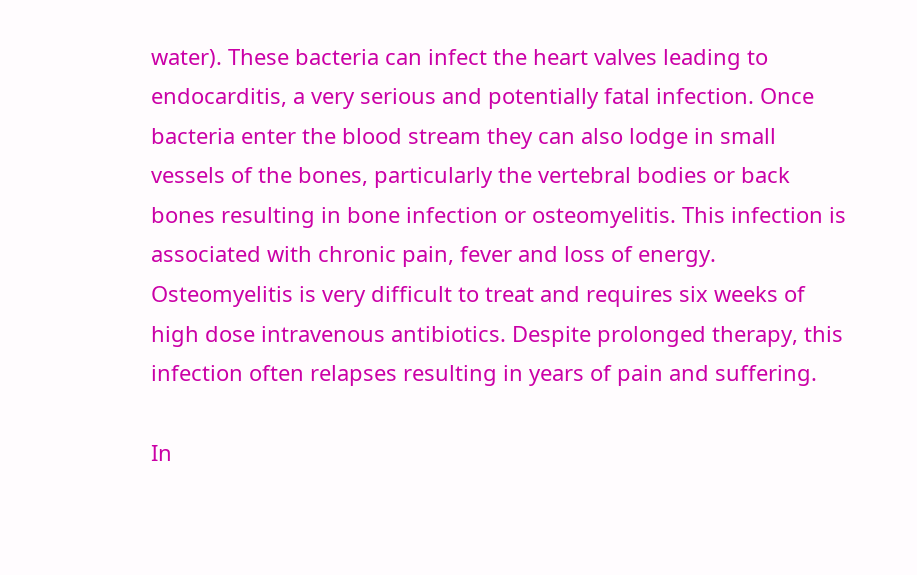water). These bacteria can infect the heart valves leading to endocarditis, a very serious and potentially fatal infection. Once bacteria enter the blood stream they can also lodge in small vessels of the bones, particularly the vertebral bodies or back bones resulting in bone infection or osteomyelitis. This infection is associated with chronic pain, fever and loss of energy. Osteomyelitis is very difficult to treat and requires six weeks of high dose intravenous antibiotics. Despite prolonged therapy, this infection often relapses resulting in years of pain and suffering.

In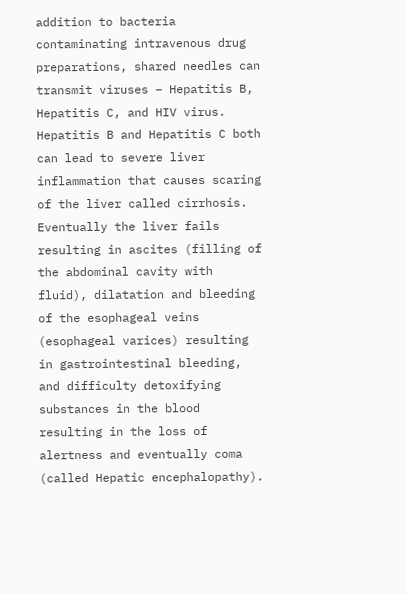addition to bacteria contaminating intravenous drug preparations, shared needles can transmit viruses – Hepatitis B, Hepatitis C, and HIV virus.  Hepatitis B and Hepatitis C both can lead to severe liver inflammation that causes scaring of the liver called cirrhosis. Eventually the liver fails resulting in ascites (filling of the abdominal cavity with fluid), dilatation and bleeding of the esophageal veins (esophageal varices) resulting in gastrointestinal bleeding, and difficulty detoxifying substances in the blood resulting in the loss of alertness and eventually coma (called Hepatic encephalopathy).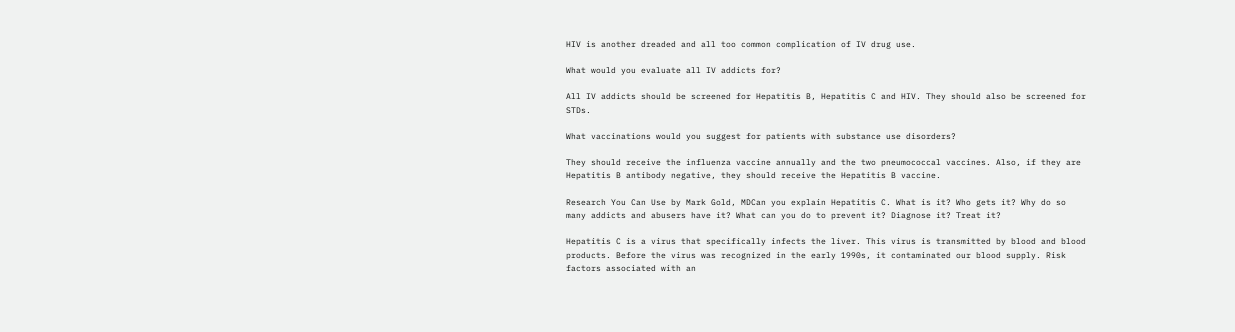HIV is another dreaded and all too common complication of IV drug use.

What would you evaluate all IV addicts for?

All IV addicts should be screened for Hepatitis B, Hepatitis C and HIV. They should also be screened for STDs.

What vaccinations would you suggest for patients with substance use disorders?

They should receive the influenza vaccine annually and the two pneumococcal vaccines. Also, if they are Hepatitis B antibody negative, they should receive the Hepatitis B vaccine.

Research You Can Use by Mark Gold, MDCan you explain Hepatitis C. What is it? Who gets it? Why do so many addicts and abusers have it? What can you do to prevent it? Diagnose it? Treat it?

Hepatitis C is a virus that specifically infects the liver. This virus is transmitted by blood and blood products. Before the virus was recognized in the early 1990s, it contaminated our blood supply. Risk factors associated with an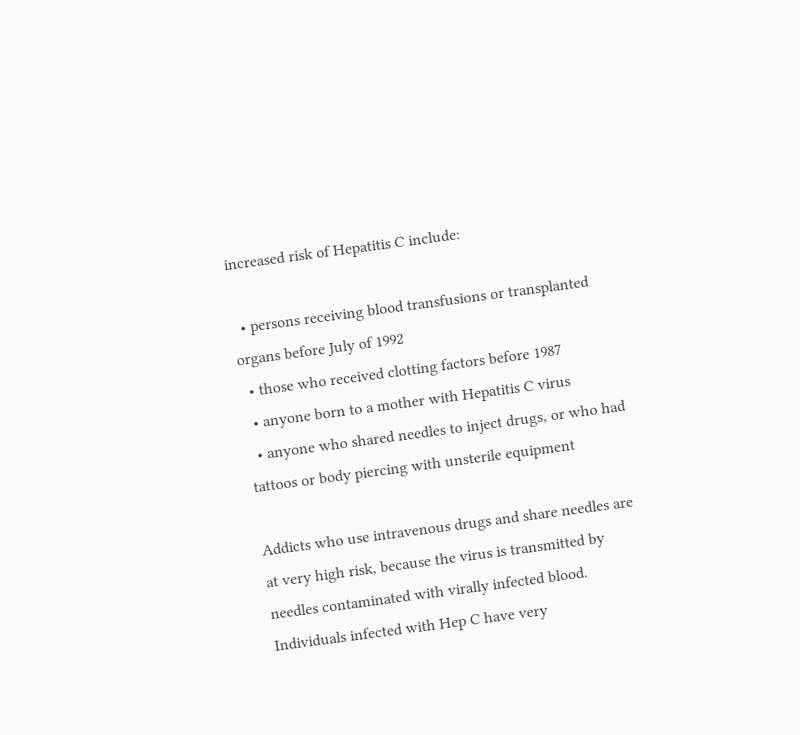increased risk of Hepatitis C include:

  • persons receiving blood transfusions or transplanted organs before July of 1992
  • those who received clotting factors before 1987
  • anyone born to a mother with Hepatitis C virus
  • anyone who shared needles to inject drugs, or who had tattoos or body piercing with unsterile equipment

Addicts who use intravenous drugs and share needles are at very high risk, because the virus is transmitted by needles contaminated with virally infected blood. Individuals infected with Hep C have very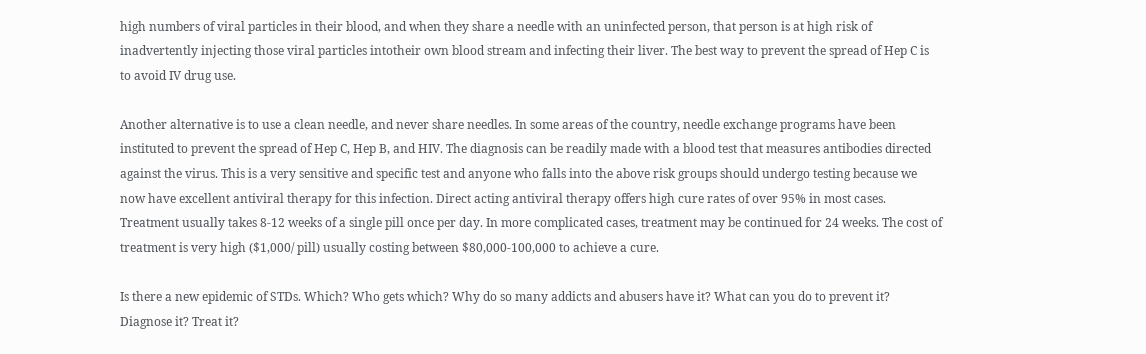high numbers of viral particles in their blood, and when they share a needle with an uninfected person, that person is at high risk of inadvertently injecting those viral particles intotheir own blood stream and infecting their liver. The best way to prevent the spread of Hep C is to avoid IV drug use.

Another alternative is to use a clean needle, and never share needles. In some areas of the country, needle exchange programs have been instituted to prevent the spread of Hep C, Hep B, and HIV. The diagnosis can be readily made with a blood test that measures antibodies directed against the virus. This is a very sensitive and specific test and anyone who falls into the above risk groups should undergo testing because we now have excellent antiviral therapy for this infection. Direct acting antiviral therapy offers high cure rates of over 95% in most cases. Treatment usually takes 8-12 weeks of a single pill once per day. In more complicated cases, treatment may be continued for 24 weeks. The cost of treatment is very high ($1,000/ pill) usually costing between $80,000-100,000 to achieve a cure.

Is there a new epidemic of STDs. Which? Who gets which? Why do so many addicts and abusers have it? What can you do to prevent it? Diagnose it? Treat it?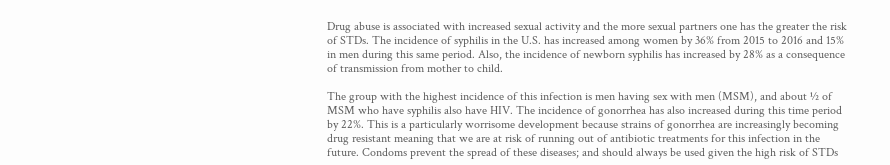Drug abuse is associated with increased sexual activity and the more sexual partners one has the greater the risk of STDs. The incidence of syphilis in the U.S. has increased among women by 36% from 2015 to 2016 and 15% in men during this same period. Also, the incidence of newborn syphilis has increased by 28% as a consequence of transmission from mother to child.

The group with the highest incidence of this infection is men having sex with men (MSM), and about ½ of MSM who have syphilis also have HIV. The incidence of gonorrhea has also increased during this time period by 22%. This is a particularly worrisome development because strains of gonorrhea are increasingly becoming drug resistant meaning that we are at risk of running out of antibiotic treatments for this infection in the future. Condoms prevent the spread of these diseases; and should always be used given the high risk of STDs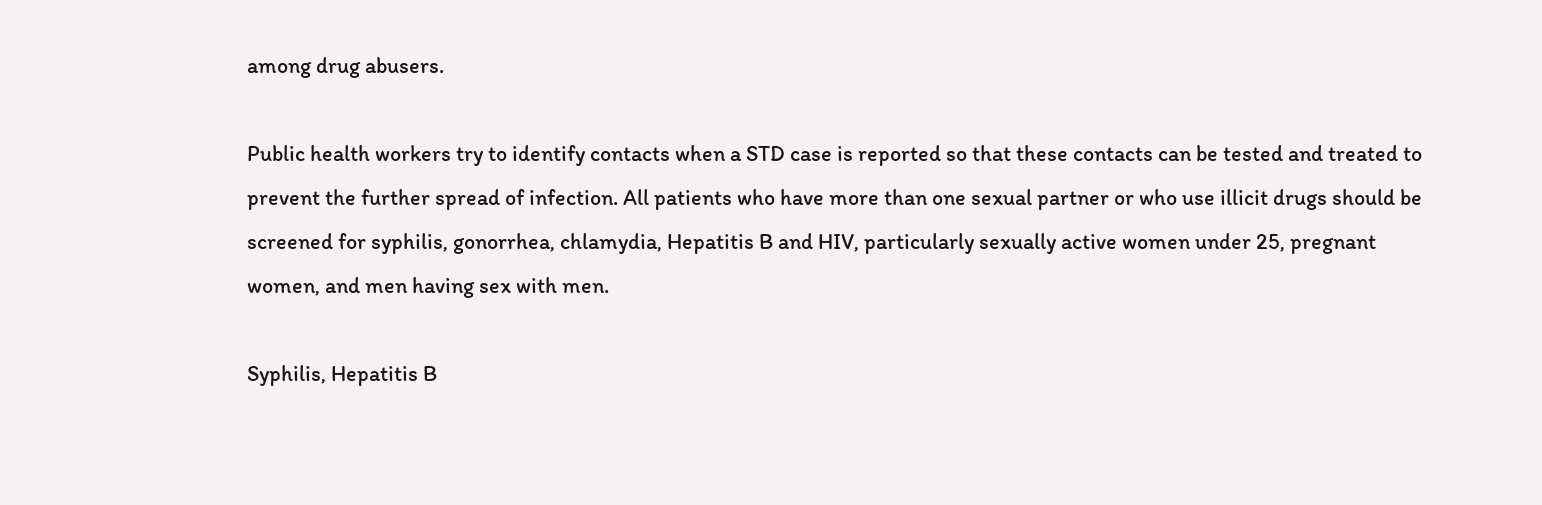among drug abusers.

Public health workers try to identify contacts when a STD case is reported so that these contacts can be tested and treated to prevent the further spread of infection. All patients who have more than one sexual partner or who use illicit drugs should be screened for syphilis, gonorrhea, chlamydia, Hepatitis B and HIV, particularly sexually active women under 25, pregnant women, and men having sex with men.

Syphilis, Hepatitis B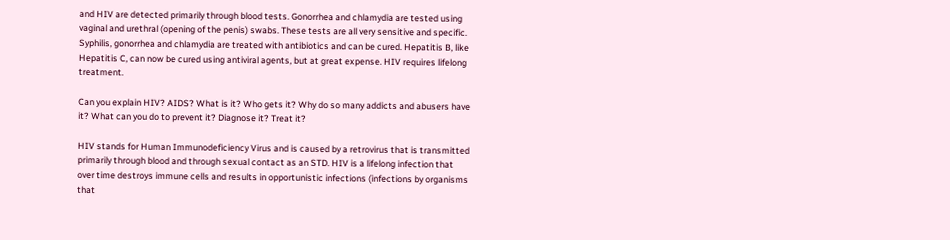and HIV are detected primarily through blood tests. Gonorrhea and chlamydia are tested using vaginal and urethral (opening of the penis) swabs. These tests are all very sensitive and specific. Syphilis, gonorrhea and chlamydia are treated with antibiotics and can be cured. Hepatitis B, like Hepatitis C, can now be cured using antiviral agents, but at great expense. HIV requires lifelong treatment.

Can you explain HIV? AIDS? What is it? Who gets it? Why do so many addicts and abusers have it? What can you do to prevent it? Diagnose it? Treat it?

HIV stands for Human Immunodeficiency Virus and is caused by a retrovirus that is transmitted primarily through blood and through sexual contact as an STD. HIV is a lifelong infection that over time destroys immune cells and results in opportunistic infections (infections by organisms that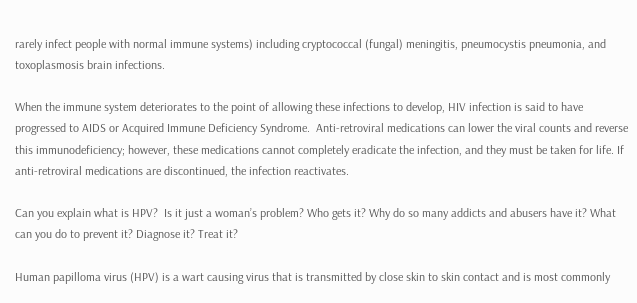rarely infect people with normal immune systems) including cryptococcal (fungal) meningitis, pneumocystis pneumonia, and toxoplasmosis brain infections.

When the immune system deteriorates to the point of allowing these infections to develop, HIV infection is said to have progressed to AIDS or Acquired Immune Deficiency Syndrome.  Anti-retroviral medications can lower the viral counts and reverse this immunodeficiency; however, these medications cannot completely eradicate the infection, and they must be taken for life. If anti-retroviral medications are discontinued, the infection reactivates.

Can you explain what is HPV?  Is it just a woman’s problem? Who gets it? Why do so many addicts and abusers have it? What can you do to prevent it? Diagnose it? Treat it?

Human papilloma virus (HPV) is a wart causing virus that is transmitted by close skin to skin contact and is most commonly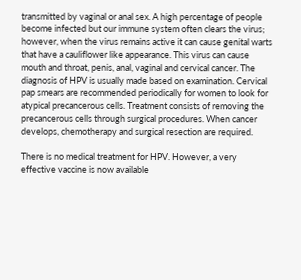transmitted by vaginal or anal sex. A high percentage of people become infected but our immune system often clears the virus; however, when the virus remains active it can cause genital warts that have a cauliflower like appearance. This virus can cause mouth and throat, penis, anal, vaginal and cervical cancer. The diagnosis of HPV is usually made based on examination. Cervical pap smears are recommended periodically for women to look for atypical precancerous cells. Treatment consists of removing the precancerous cells through surgical procedures. When cancer develops, chemotherapy and surgical resection are required.

There is no medical treatment for HPV. However, a very effective vaccine is now available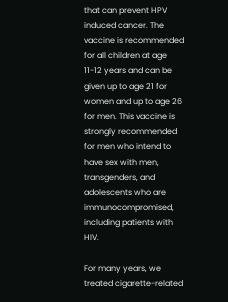that can prevent HPV induced cancer. The vaccine is recommended for all children at age 11-12 years and can be given up to age 21 for women and up to age 26 for men. This vaccine is strongly recommended for men who intend to have sex with men, transgenders, and adolescents who are immunocompromised, including patients with HIV.

For many years, we treated cigarette-related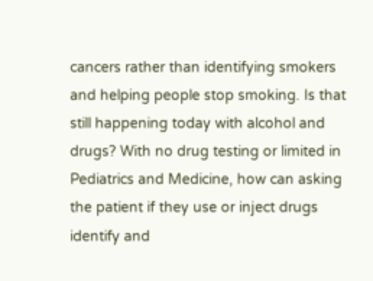cancers rather than identifying smokers and helping people stop smoking. Is that still happening today with alcohol and drugs? With no drug testing or limited in Pediatrics and Medicine, how can asking the patient if they use or inject drugs identify and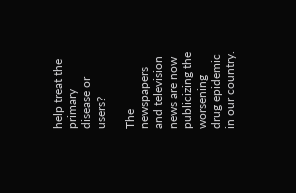help treat the primary disease or users?

The newspapers and television news are now publicizing the worsening drug epidemic in our country.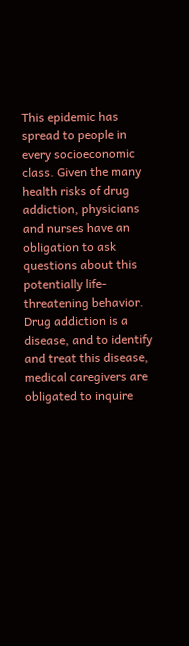This epidemic has spread to people in every socioeconomic class. Given the many health risks of drug addiction, physicians and nurses have an obligation to ask questions about this potentially life-threatening behavior. Drug addiction is a disease, and to identify and treat this disease, medical caregivers are obligated to inquire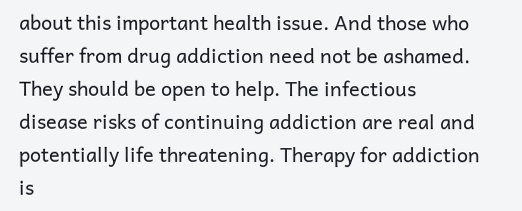about this important health issue. And those who suffer from drug addiction need not be ashamed. They should be open to help. The infectious disease risks of continuing addiction are real and potentially life threatening. Therapy for addiction is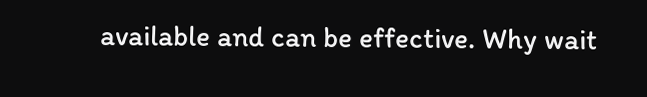available and can be effective. Why wait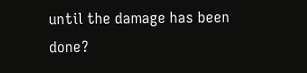until the damage has been done?